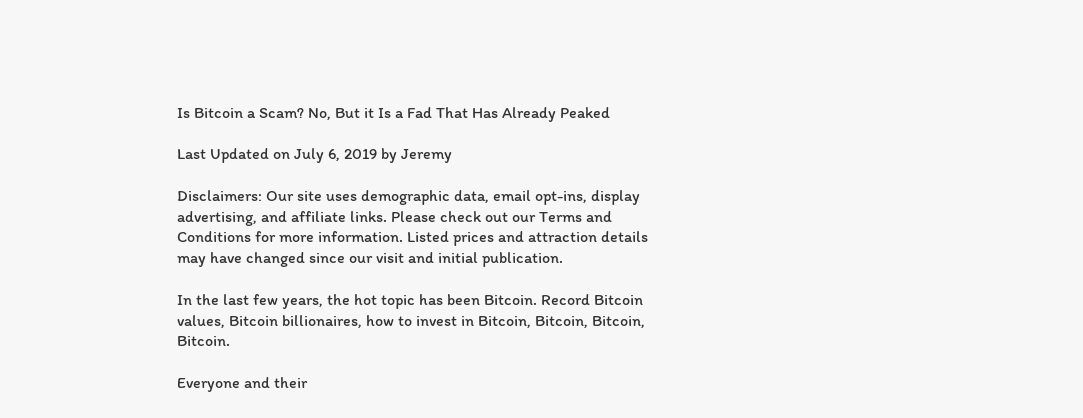Is Bitcoin a Scam? No, But it Is a Fad That Has Already Peaked

Last Updated on July 6, 2019 by Jeremy

Disclaimers: Our site uses demographic data, email opt-ins, display advertising, and affiliate links. Please check out our Terms and Conditions for more information. Listed prices and attraction details may have changed since our visit and initial publication.

In the last few years, the hot topic has been Bitcoin. Record Bitcoin values, Bitcoin billionaires, how to invest in Bitcoin, Bitcoin, Bitcoin, Bitcoin.

Everyone and their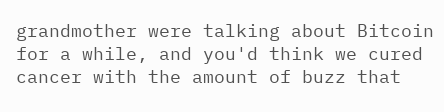grandmother were talking about Bitcoin for a while, and you'd think we cured cancer with the amount of buzz that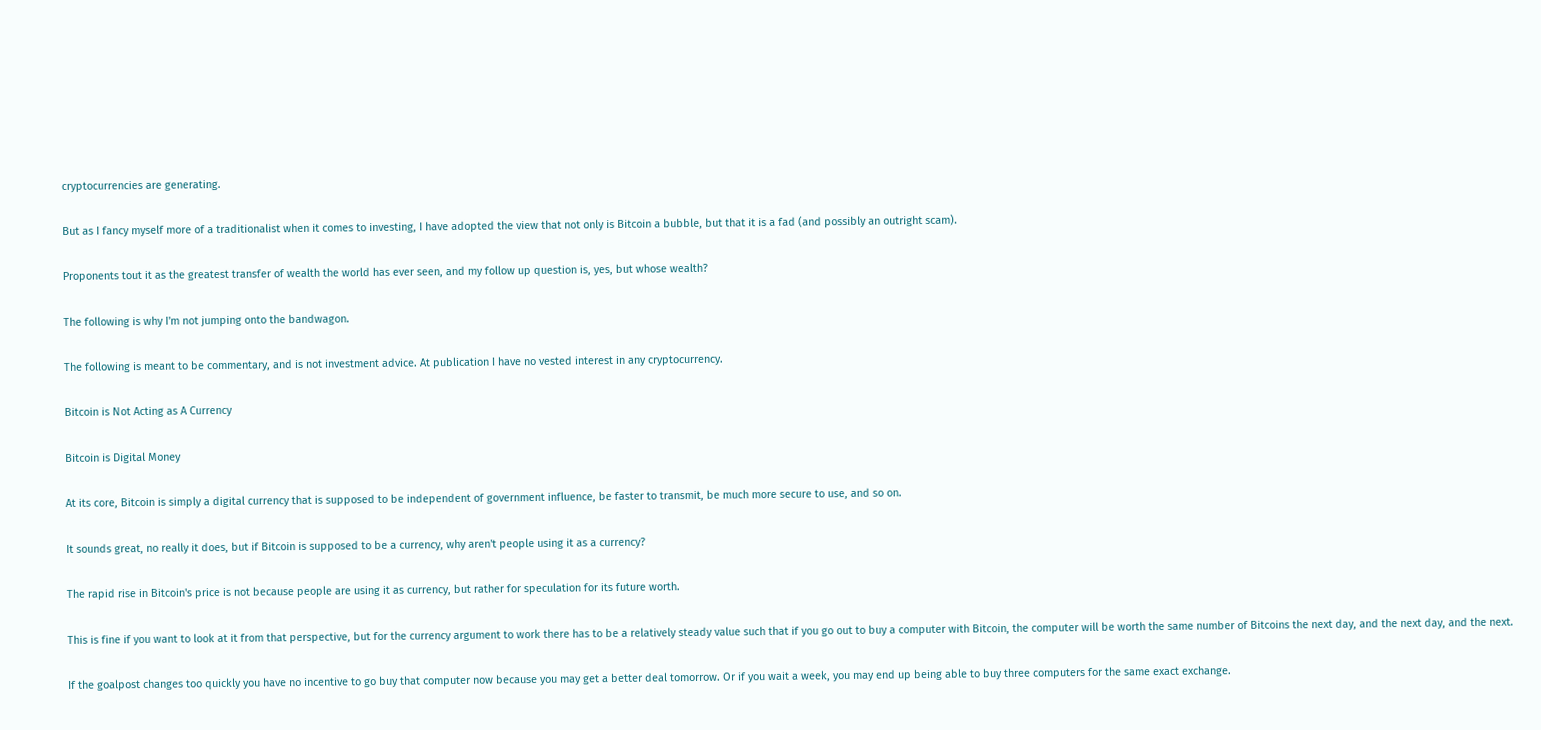cryptocurrencies are generating.

But as I fancy myself more of a traditionalist when it comes to investing, I have adopted the view that not only is Bitcoin a bubble, but that it is a fad (and possibly an outright scam).

Proponents tout it as the greatest transfer of wealth the world has ever seen, and my follow up question is, yes, but whose wealth?

The following is why I'm not jumping onto the bandwagon.

The following is meant to be commentary, and is not investment advice. At publication I have no vested interest in any cryptocurrency.

Bitcoin is Not Acting as A Currency

Bitcoin is Digital Money

At its core, Bitcoin is simply a digital currency that is supposed to be independent of government influence, be faster to transmit, be much more secure to use, and so on.

It sounds great, no really it does, but if Bitcoin is supposed to be a currency, why aren't people using it as a currency?

The rapid rise in Bitcoin's price is not because people are using it as currency, but rather for speculation for its future worth.

This is fine if you want to look at it from that perspective, but for the currency argument to work there has to be a relatively steady value such that if you go out to buy a computer with Bitcoin, the computer will be worth the same number of Bitcoins the next day, and the next day, and the next.

If the goalpost changes too quickly you have no incentive to go buy that computer now because you may get a better deal tomorrow. Or if you wait a week, you may end up being able to buy three computers for the same exact exchange.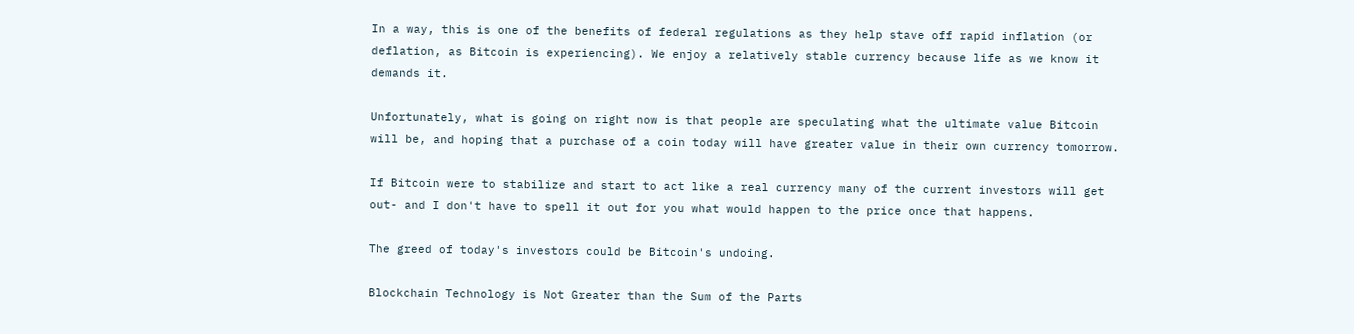In a way, this is one of the benefits of federal regulations as they help stave off rapid inflation (or deflation, as Bitcoin is experiencing). We enjoy a relatively stable currency because life as we know it demands it.

Unfortunately, what is going on right now is that people are speculating what the ultimate value Bitcoin will be, and hoping that a purchase of a coin today will have greater value in their own currency tomorrow.

If Bitcoin were to stabilize and start to act like a real currency many of the current investors will get out- and I don't have to spell it out for you what would happen to the price once that happens.

The greed of today's investors could be Bitcoin's undoing.

Blockchain Technology is Not Greater than the Sum of the Parts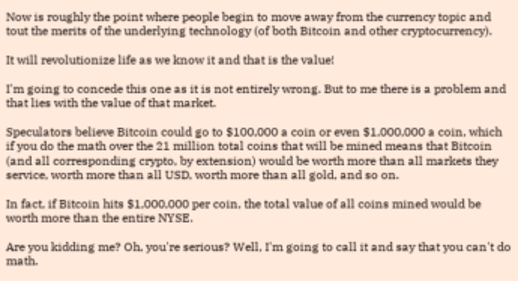Now is roughly the point where people begin to move away from the currency topic and tout the merits of the underlying technology (of both Bitcoin and other cryptocurrency).

It will revolutionize life as we know it and that is the value!

I'm going to concede this one as it is not entirely wrong. But to me there is a problem and that lies with the value of that market.

Speculators believe Bitcoin could go to $100,000 a coin or even $1,000,000 a coin, which if you do the math over the 21 million total coins that will be mined means that Bitcoin (and all corresponding crypto, by extension) would be worth more than all markets they service, worth more than all USD, worth more than all gold, and so on.

In fact, if Bitcoin hits $1,000,000 per coin, the total value of all coins mined would be worth more than the entire NYSE.

Are you kidding me? Oh, you're serious? Well, I'm going to call it and say that you can't do math.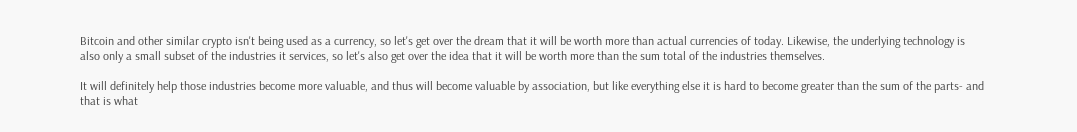Bitcoin and other similar crypto isn't being used as a currency, so let's get over the dream that it will be worth more than actual currencies of today. Likewise, the underlying technology is also only a small subset of the industries it services, so let's also get over the idea that it will be worth more than the sum total of the industries themselves.

It will definitely help those industries become more valuable, and thus will become valuable by association, but like everything else it is hard to become greater than the sum of the parts- and that is what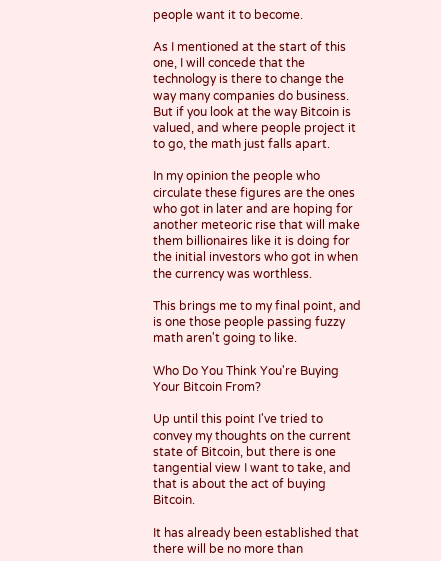people want it to become.

As I mentioned at the start of this one, I will concede that the technology is there to change the way many companies do business. But if you look at the way Bitcoin is valued, and where people project it to go, the math just falls apart.

In my opinion the people who circulate these figures are the ones who got in later and are hoping for another meteoric rise that will make them billionaires like it is doing for the initial investors who got in when the currency was worthless.

This brings me to my final point, and is one those people passing fuzzy math aren't going to like.

Who Do You Think You're Buying Your Bitcoin From?

Up until this point I've tried to convey my thoughts on the current state of Bitcoin, but there is one tangential view I want to take, and that is about the act of buying Bitcoin.

It has already been established that there will be no more than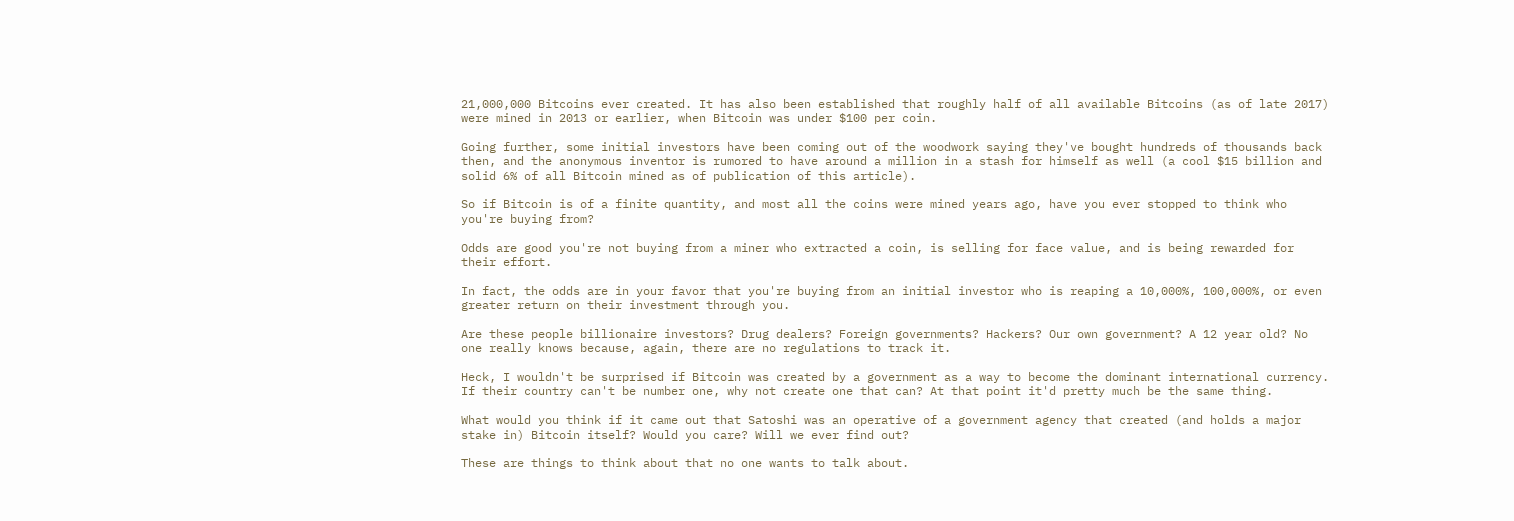21,000,000 Bitcoins ever created. It has also been established that roughly half of all available Bitcoins (as of late 2017) were mined in 2013 or earlier, when Bitcoin was under $100 per coin.

Going further, some initial investors have been coming out of the woodwork saying they've bought hundreds of thousands back then, and the anonymous inventor is rumored to have around a million in a stash for himself as well (a cool $15 billion and solid 6% of all Bitcoin mined as of publication of this article).

So if Bitcoin is of a finite quantity, and most all the coins were mined years ago, have you ever stopped to think who you're buying from?

Odds are good you're not buying from a miner who extracted a coin, is selling for face value, and is being rewarded for their effort.

In fact, the odds are in your favor that you're buying from an initial investor who is reaping a 10,000%, 100,000%, or even greater return on their investment through you.

Are these people billionaire investors? Drug dealers? Foreign governments? Hackers? Our own government? A 12 year old? No one really knows because, again, there are no regulations to track it.

Heck, I wouldn't be surprised if Bitcoin was created by a government as a way to become the dominant international currency. If their country can't be number one, why not create one that can? At that point it'd pretty much be the same thing.

What would you think if it came out that Satoshi was an operative of a government agency that created (and holds a major stake in) Bitcoin itself? Would you care? Will we ever find out?

These are things to think about that no one wants to talk about.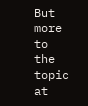But more to the topic at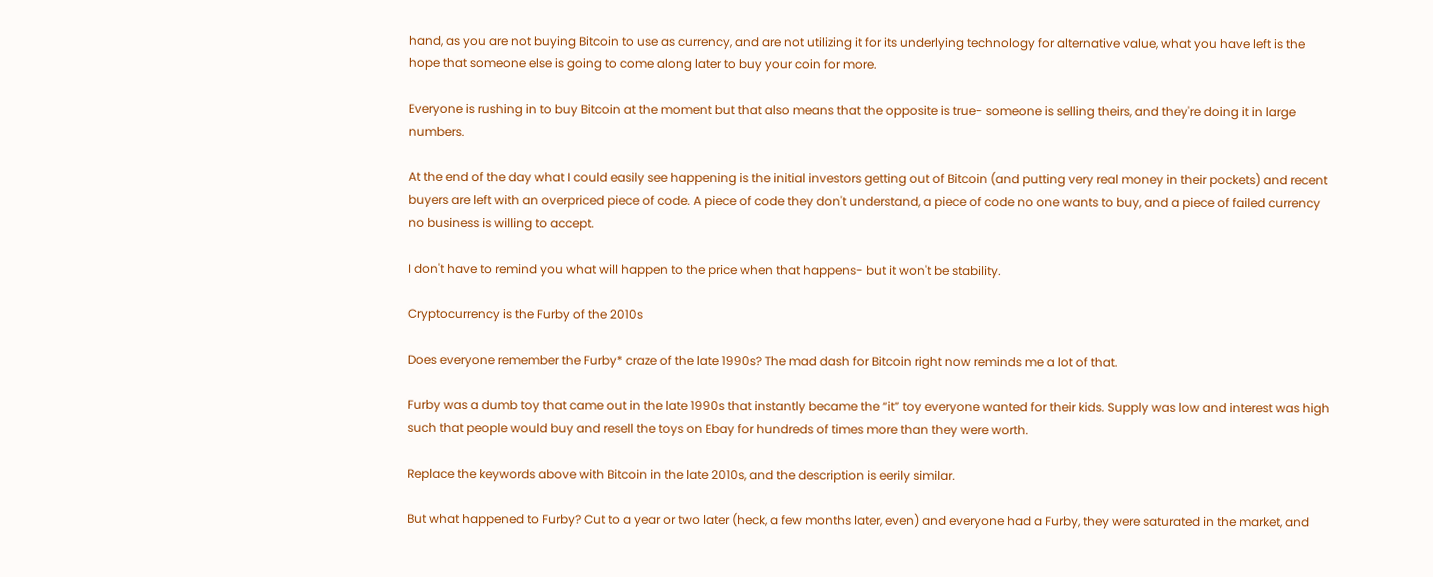hand, as you are not buying Bitcoin to use as currency, and are not utilizing it for its underlying technology for alternative value, what you have left is the hope that someone else is going to come along later to buy your coin for more.

Everyone is rushing in to buy Bitcoin at the moment but that also means that the opposite is true- someone is selling theirs, and they're doing it in large numbers.

At the end of the day what I could easily see happening is the initial investors getting out of Bitcoin (and putting very real money in their pockets) and recent buyers are left with an overpriced piece of code. A piece of code they don't understand, a piece of code no one wants to buy, and a piece of failed currency no business is willing to accept.

I don't have to remind you what will happen to the price when that happens- but it won't be stability.

Cryptocurrency is the Furby of the 2010s

Does everyone remember the Furby* craze of the late 1990s? The mad dash for Bitcoin right now reminds me a lot of that.

Furby was a dumb toy that came out in the late 1990s that instantly became the “it” toy everyone wanted for their kids. Supply was low and interest was high such that people would buy and resell the toys on Ebay for hundreds of times more than they were worth.

Replace the keywords above with Bitcoin in the late 2010s, and the description is eerily similar.

But what happened to Furby? Cut to a year or two later (heck, a few months later, even) and everyone had a Furby, they were saturated in the market, and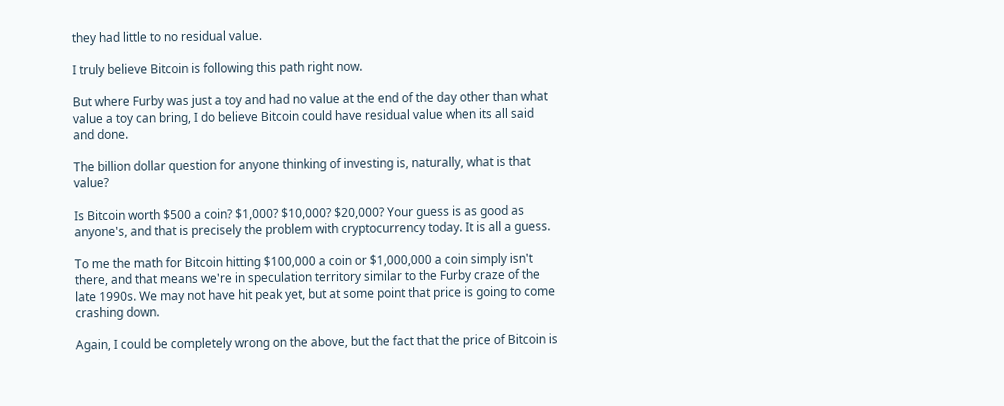they had little to no residual value.

I truly believe Bitcoin is following this path right now.

But where Furby was just a toy and had no value at the end of the day other than what value a toy can bring, I do believe Bitcoin could have residual value when its all said and done.

The billion dollar question for anyone thinking of investing is, naturally, what is that value?

Is Bitcoin worth $500 a coin? $1,000? $10,000? $20,000? Your guess is as good as anyone's, and that is precisely the problem with cryptocurrency today. It is all a guess.

To me the math for Bitcoin hitting $100,000 a coin or $1,000,000 a coin simply isn't there, and that means we're in speculation territory similar to the Furby craze of the late 1990s. We may not have hit peak yet, but at some point that price is going to come crashing down.

Again, I could be completely wrong on the above, but the fact that the price of Bitcoin is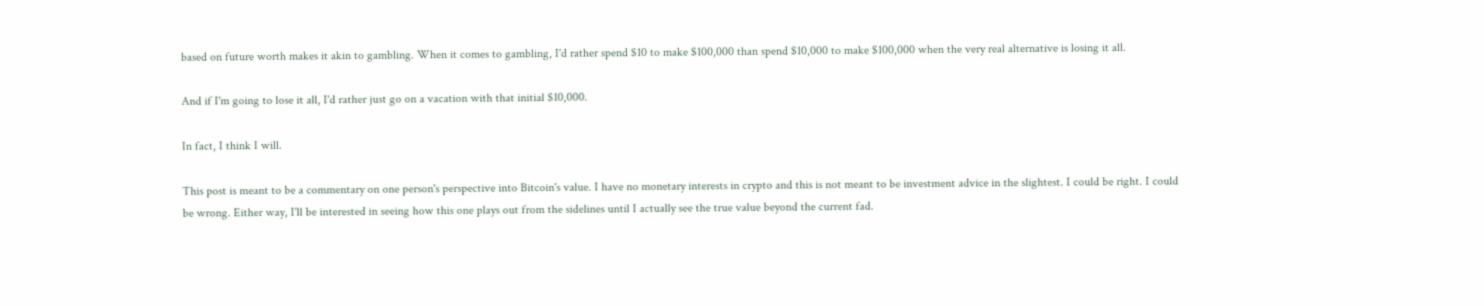based on future worth makes it akin to gambling. When it comes to gambling, I'd rather spend $10 to make $100,000 than spend $10,000 to make $100,000 when the very real alternative is losing it all.

And if I'm going to lose it all, I'd rather just go on a vacation with that initial $10,000.

In fact, I think I will.

This post is meant to be a commentary on one person's perspective into Bitcoin's value. I have no monetary interests in crypto and this is not meant to be investment advice in the slightest. I could be right. I could be wrong. Either way, I'll be interested in seeing how this one plays out from the sidelines until I actually see the true value beyond the current fad.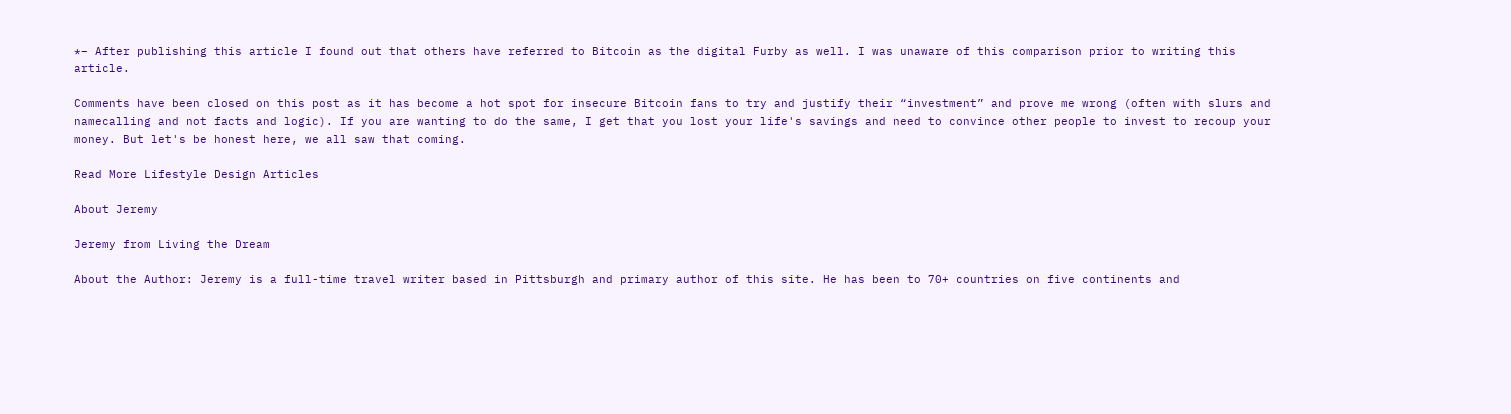*– After publishing this article I found out that others have referred to Bitcoin as the digital Furby as well. I was unaware of this comparison prior to writing this article.

Comments have been closed on this post as it has become a hot spot for insecure Bitcoin fans to try and justify their “investment” and prove me wrong (often with slurs and namecalling and not facts and logic). If you are wanting to do the same, I get that you lost your life's savings and need to convince other people to invest to recoup your money. But let's be honest here, we all saw that coming.

Read More Lifestyle Design Articles

About Jeremy

Jeremy from Living the Dream

About the Author: Jeremy is a full-time travel writer based in Pittsburgh and primary author of this site. He has been to 70+ countries on five continents and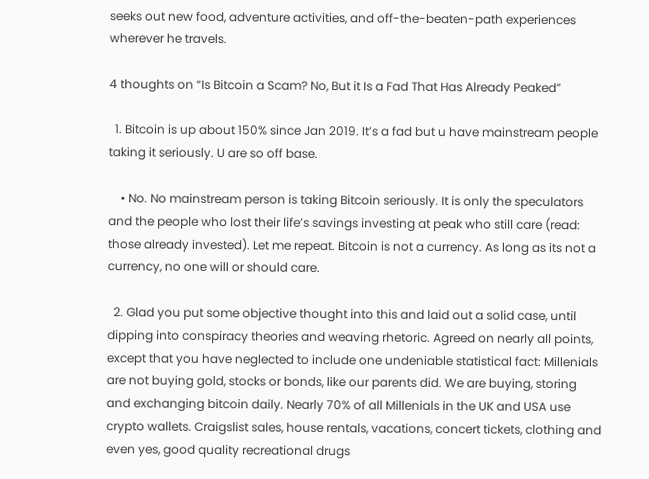seeks out new food, adventure activities, and off-the-beaten-path experiences wherever he travels.

4 thoughts on “Is Bitcoin a Scam? No, But it Is a Fad That Has Already Peaked”

  1. Bitcoin is up about 150% since Jan 2019. It’s a fad but u have mainstream people taking it seriously. U are so off base.

    • No. No mainstream person is taking Bitcoin seriously. It is only the speculators and the people who lost their life’s savings investing at peak who still care (read: those already invested). Let me repeat. Bitcoin is not a currency. As long as its not a currency, no one will or should care.

  2. Glad you put some objective thought into this and laid out a solid case, until dipping into conspiracy theories and weaving rhetoric. Agreed on nearly all points, except that you have neglected to include one undeniable statistical fact: Millenials are not buying gold, stocks or bonds, like our parents did. We are buying, storing and exchanging bitcoin daily. Nearly 70% of all Millenials in the UK and USA use crypto wallets. Craigslist sales, house rentals, vacations, concert tickets, clothing and even yes, good quality recreational drugs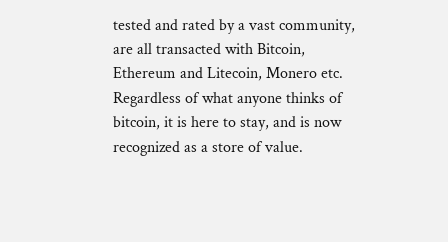tested and rated by a vast community, are all transacted with Bitcoin, Ethereum and Litecoin, Monero etc. Regardless of what anyone thinks of bitcoin, it is here to stay, and is now recognized as a store of value.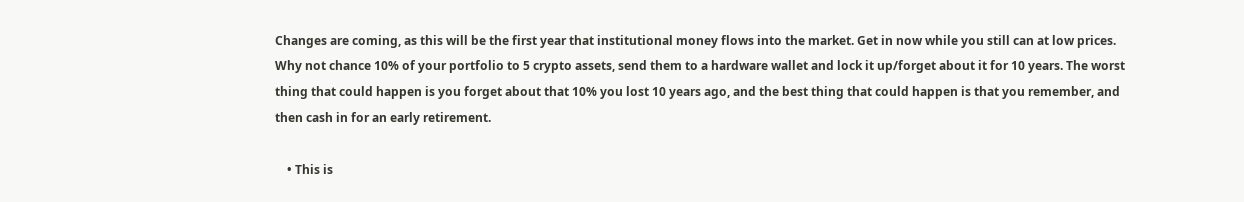Changes are coming, as this will be the first year that institutional money flows into the market. Get in now while you still can at low prices. Why not chance 10% of your portfolio to 5 crypto assets, send them to a hardware wallet and lock it up/forget about it for 10 years. The worst thing that could happen is you forget about that 10% you lost 10 years ago, and the best thing that could happen is that you remember, and then cash in for an early retirement.

    • This is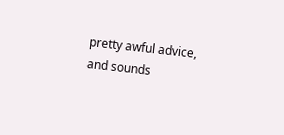pretty awful advice, and sounds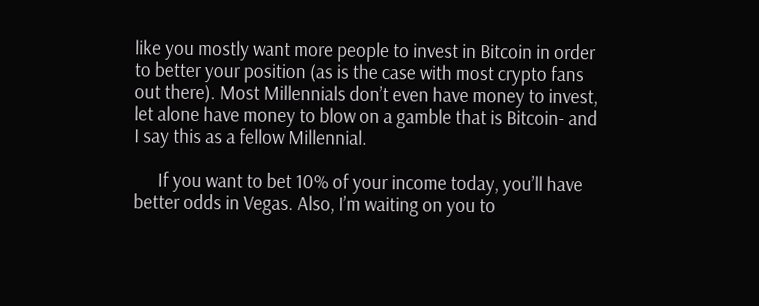like you mostly want more people to invest in Bitcoin in order to better your position (as is the case with most crypto fans out there). Most Millennials don’t even have money to invest, let alone have money to blow on a gamble that is Bitcoin- and I say this as a fellow Millennial.

      If you want to bet 10% of your income today, you’ll have better odds in Vegas. Also, I’m waiting on you to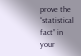prove the “statistical fact” in your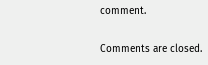comment.

Comments are closed.